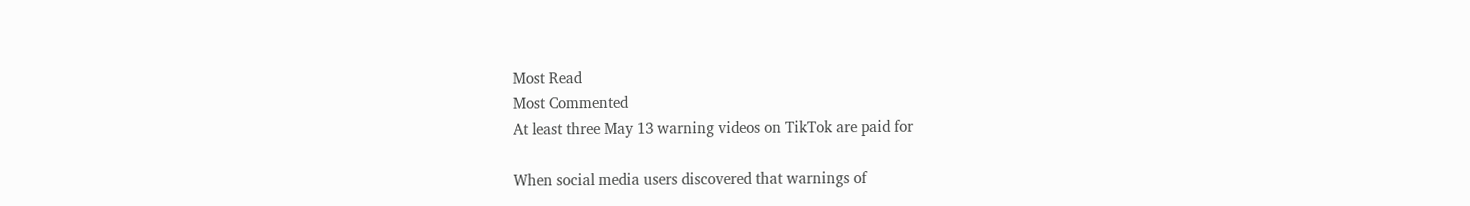Most Read
Most Commented
At least three May 13 warning videos on TikTok are paid for

When social media users discovered that warnings of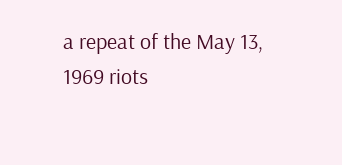a repeat of the May 13, 1969 riots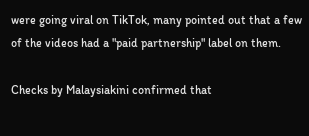were going viral on TikTok, many pointed out that a few of the videos had a "paid partnership" label on them.

Checks by Malaysiakini confirmed that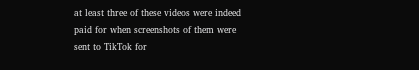at least three of these videos were indeed paid for when screenshots of them were sent to TikTok for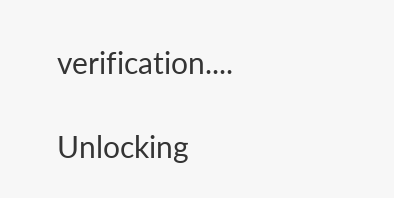verification....

Unlocking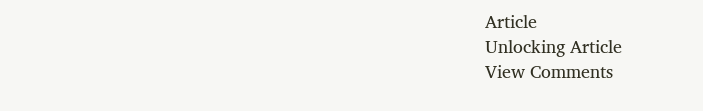Article
Unlocking Article
View Comments